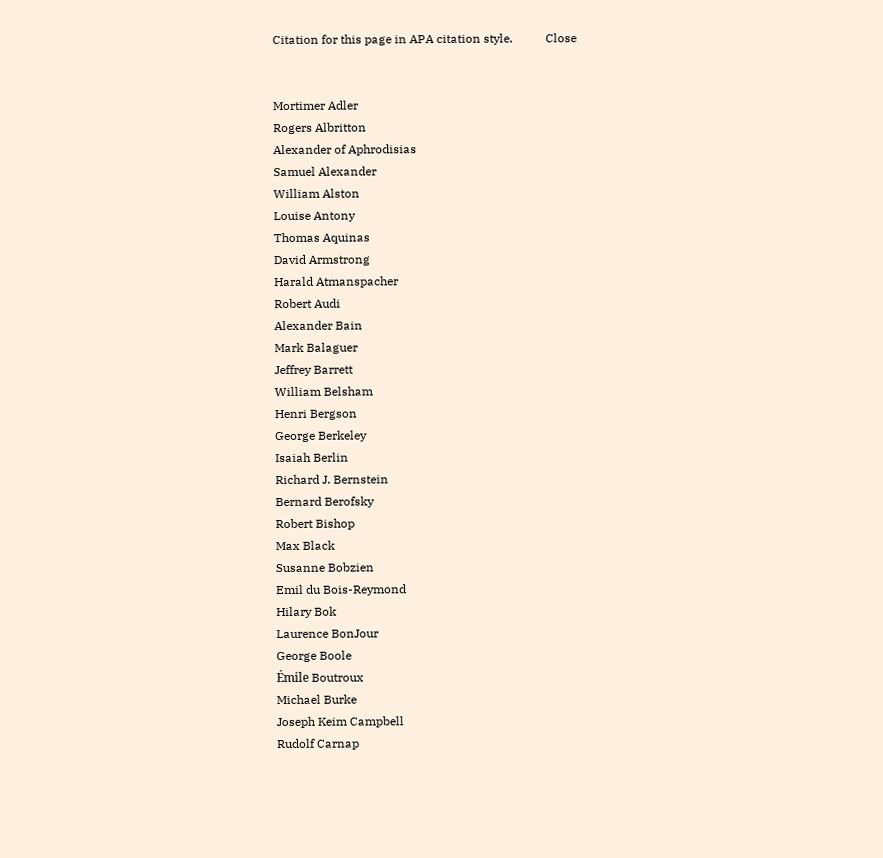Citation for this page in APA citation style.           Close


Mortimer Adler
Rogers Albritton
Alexander of Aphrodisias
Samuel Alexander
William Alston
Louise Antony
Thomas Aquinas
David Armstrong
Harald Atmanspacher
Robert Audi
Alexander Bain
Mark Balaguer
Jeffrey Barrett
William Belsham
Henri Bergson
George Berkeley
Isaiah Berlin
Richard J. Bernstein
Bernard Berofsky
Robert Bishop
Max Black
Susanne Bobzien
Emil du Bois-Reymond
Hilary Bok
Laurence BonJour
George Boole
Émile Boutroux
Michael Burke
Joseph Keim Campbell
Rudolf Carnap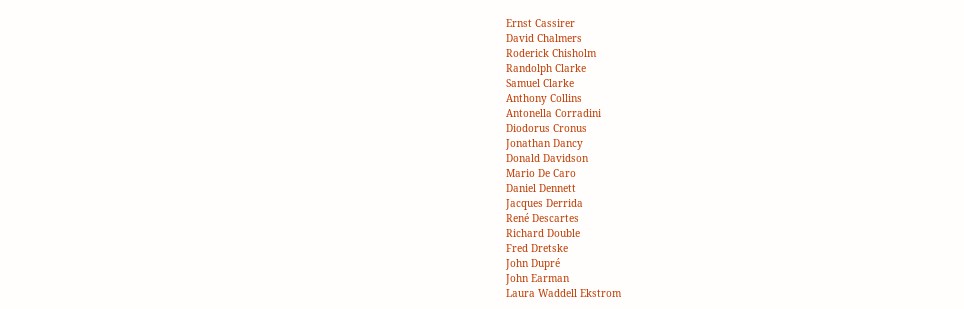Ernst Cassirer
David Chalmers
Roderick Chisholm
Randolph Clarke
Samuel Clarke
Anthony Collins
Antonella Corradini
Diodorus Cronus
Jonathan Dancy
Donald Davidson
Mario De Caro
Daniel Dennett
Jacques Derrida
René Descartes
Richard Double
Fred Dretske
John Dupré
John Earman
Laura Waddell Ekstrom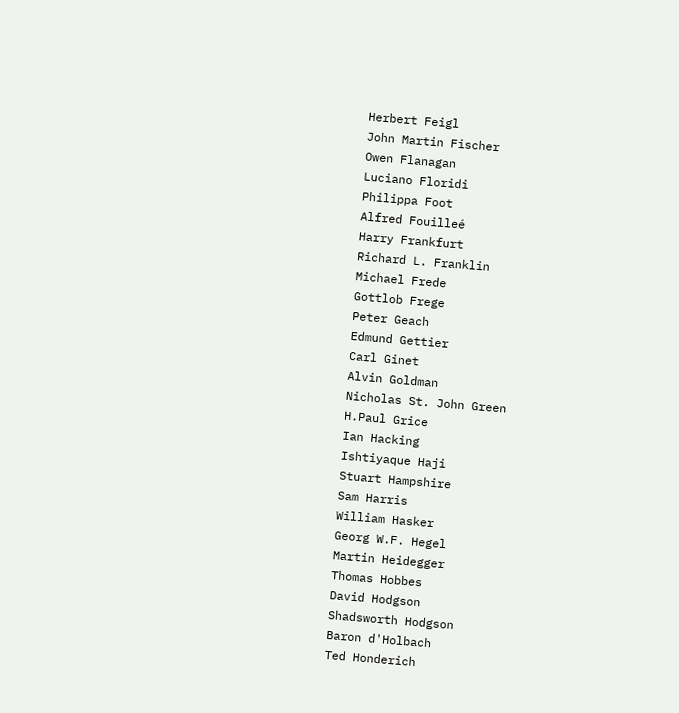Herbert Feigl
John Martin Fischer
Owen Flanagan
Luciano Floridi
Philippa Foot
Alfred Fouilleé
Harry Frankfurt
Richard L. Franklin
Michael Frede
Gottlob Frege
Peter Geach
Edmund Gettier
Carl Ginet
Alvin Goldman
Nicholas St. John Green
H.Paul Grice
Ian Hacking
Ishtiyaque Haji
Stuart Hampshire
Sam Harris
William Hasker
Georg W.F. Hegel
Martin Heidegger
Thomas Hobbes
David Hodgson
Shadsworth Hodgson
Baron d'Holbach
Ted Honderich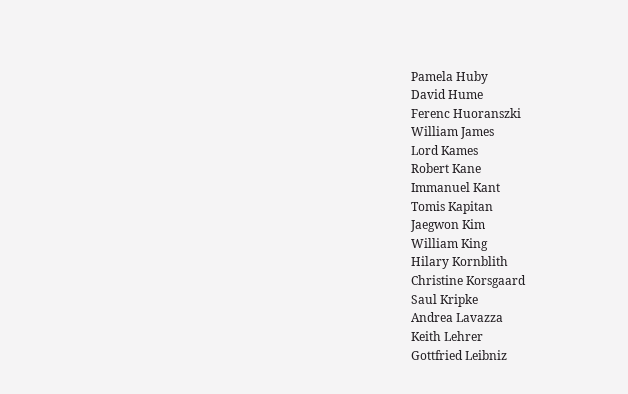Pamela Huby
David Hume
Ferenc Huoranszki
William James
Lord Kames
Robert Kane
Immanuel Kant
Tomis Kapitan
Jaegwon Kim
William King
Hilary Kornblith
Christine Korsgaard
Saul Kripke
Andrea Lavazza
Keith Lehrer
Gottfried Leibniz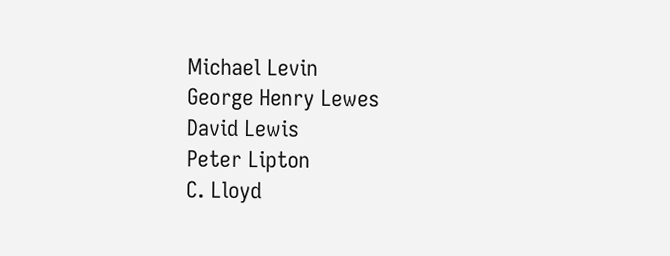Michael Levin
George Henry Lewes
David Lewis
Peter Lipton
C. Lloyd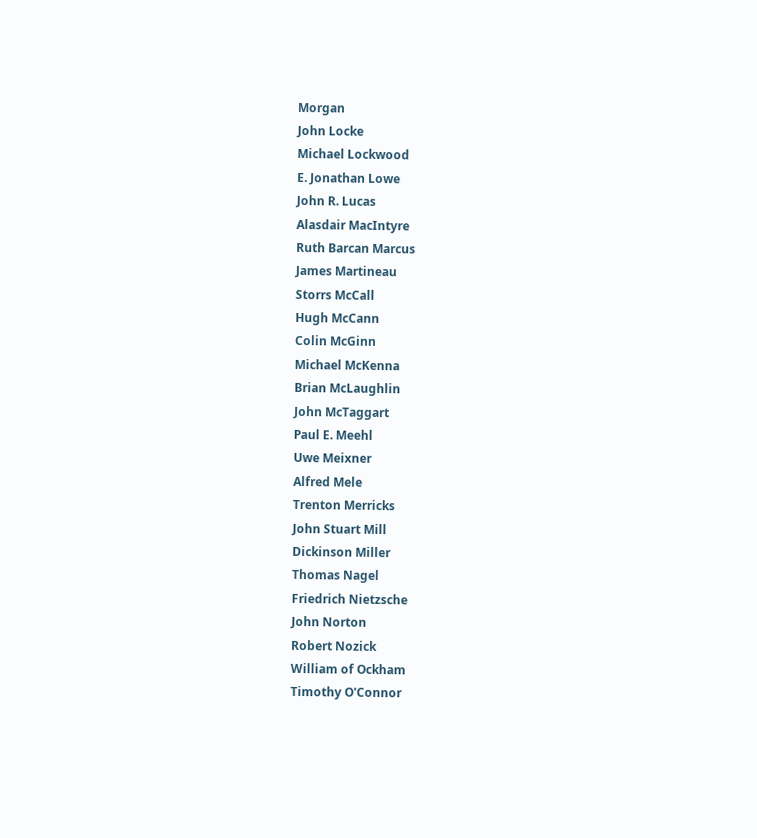Morgan
John Locke
Michael Lockwood
E. Jonathan Lowe
John R. Lucas
Alasdair MacIntyre
Ruth Barcan Marcus
James Martineau
Storrs McCall
Hugh McCann
Colin McGinn
Michael McKenna
Brian McLaughlin
John McTaggart
Paul E. Meehl
Uwe Meixner
Alfred Mele
Trenton Merricks
John Stuart Mill
Dickinson Miller
Thomas Nagel
Friedrich Nietzsche
John Norton
Robert Nozick
William of Ockham
Timothy O'Connor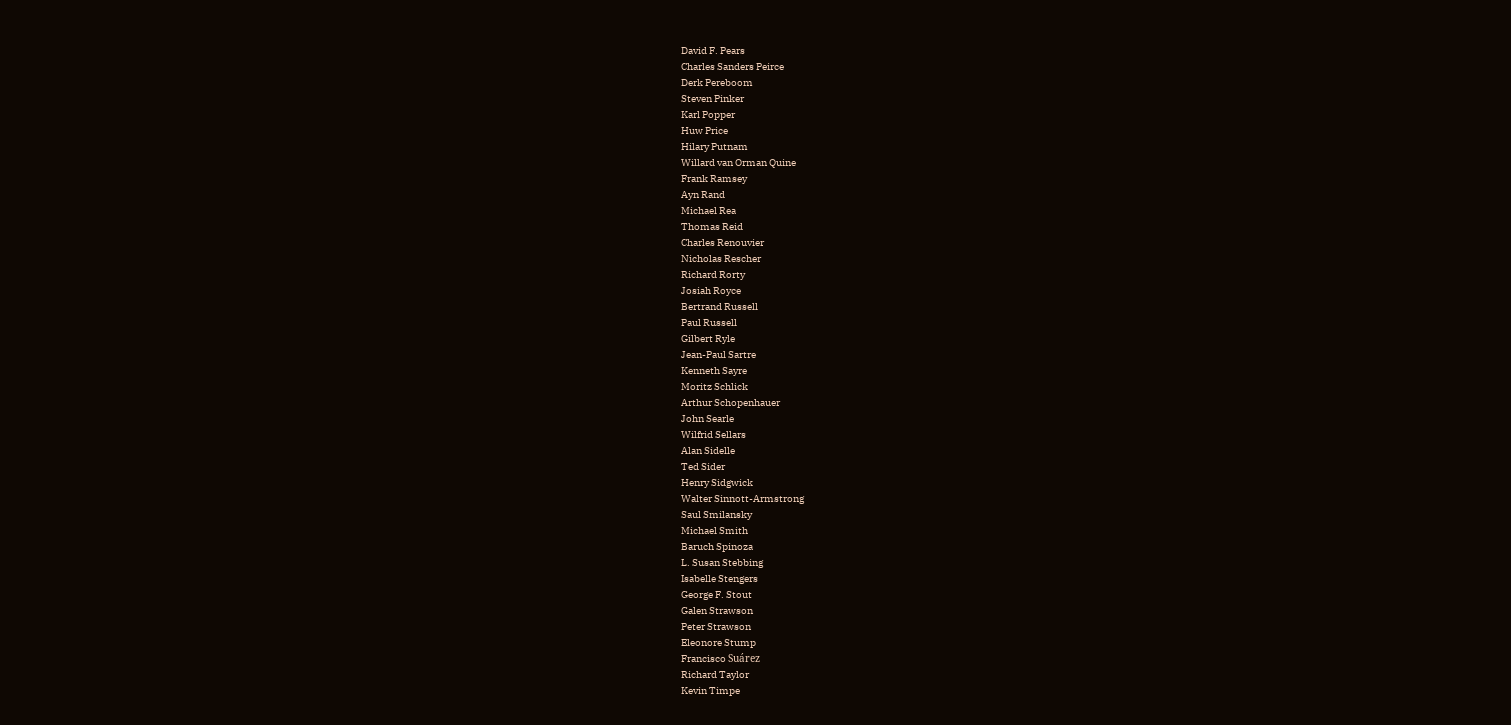David F. Pears
Charles Sanders Peirce
Derk Pereboom
Steven Pinker
Karl Popper
Huw Price
Hilary Putnam
Willard van Orman Quine
Frank Ramsey
Ayn Rand
Michael Rea
Thomas Reid
Charles Renouvier
Nicholas Rescher
Richard Rorty
Josiah Royce
Bertrand Russell
Paul Russell
Gilbert Ryle
Jean-Paul Sartre
Kenneth Sayre
Moritz Schlick
Arthur Schopenhauer
John Searle
Wilfrid Sellars
Alan Sidelle
Ted Sider
Henry Sidgwick
Walter Sinnott-Armstrong
Saul Smilansky
Michael Smith
Baruch Spinoza
L. Susan Stebbing
Isabelle Stengers
George F. Stout
Galen Strawson
Peter Strawson
Eleonore Stump
Francisco Suárez
Richard Taylor
Kevin Timpe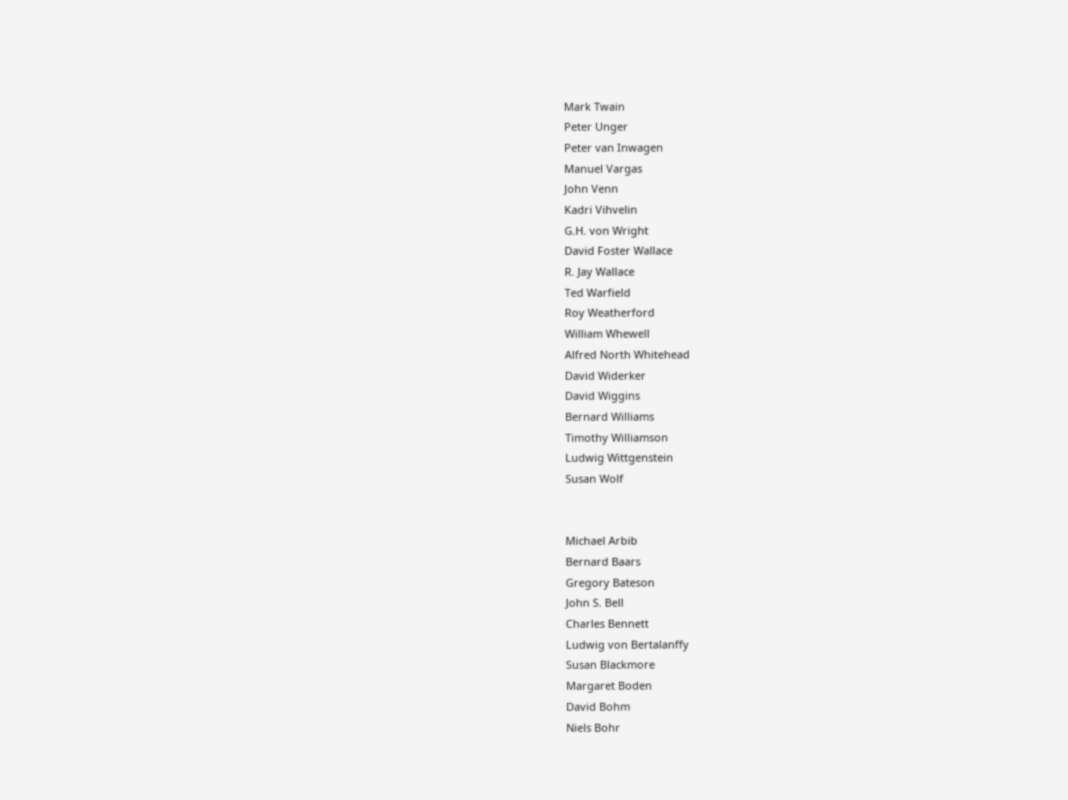Mark Twain
Peter Unger
Peter van Inwagen
Manuel Vargas
John Venn
Kadri Vihvelin
G.H. von Wright
David Foster Wallace
R. Jay Wallace
Ted Warfield
Roy Weatherford
William Whewell
Alfred North Whitehead
David Widerker
David Wiggins
Bernard Williams
Timothy Williamson
Ludwig Wittgenstein
Susan Wolf


Michael Arbib
Bernard Baars
Gregory Bateson
John S. Bell
Charles Bennett
Ludwig von Bertalanffy
Susan Blackmore
Margaret Boden
David Bohm
Niels Bohr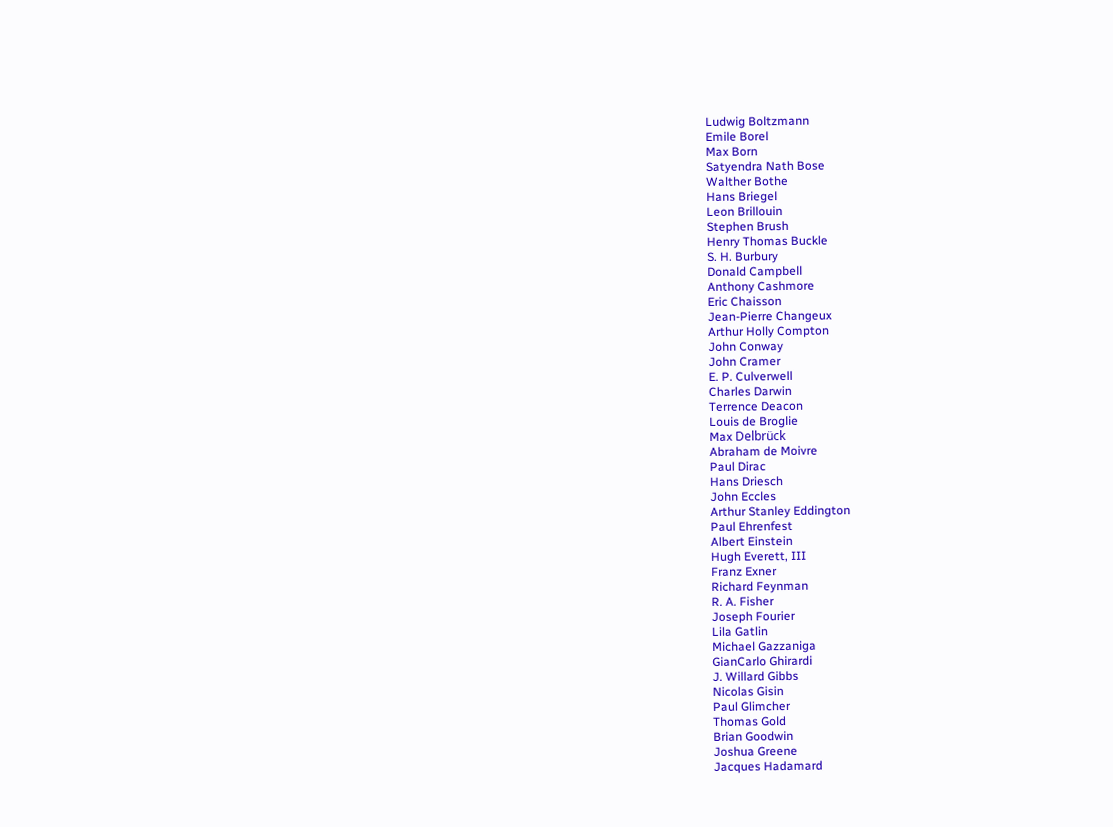Ludwig Boltzmann
Emile Borel
Max Born
Satyendra Nath Bose
Walther Bothe
Hans Briegel
Leon Brillouin
Stephen Brush
Henry Thomas Buckle
S. H. Burbury
Donald Campbell
Anthony Cashmore
Eric Chaisson
Jean-Pierre Changeux
Arthur Holly Compton
John Conway
John Cramer
E. P. Culverwell
Charles Darwin
Terrence Deacon
Louis de Broglie
Max Delbrück
Abraham de Moivre
Paul Dirac
Hans Driesch
John Eccles
Arthur Stanley Eddington
Paul Ehrenfest
Albert Einstein
Hugh Everett, III
Franz Exner
Richard Feynman
R. A. Fisher
Joseph Fourier
Lila Gatlin
Michael Gazzaniga
GianCarlo Ghirardi
J. Willard Gibbs
Nicolas Gisin
Paul Glimcher
Thomas Gold
Brian Goodwin
Joshua Greene
Jacques Hadamard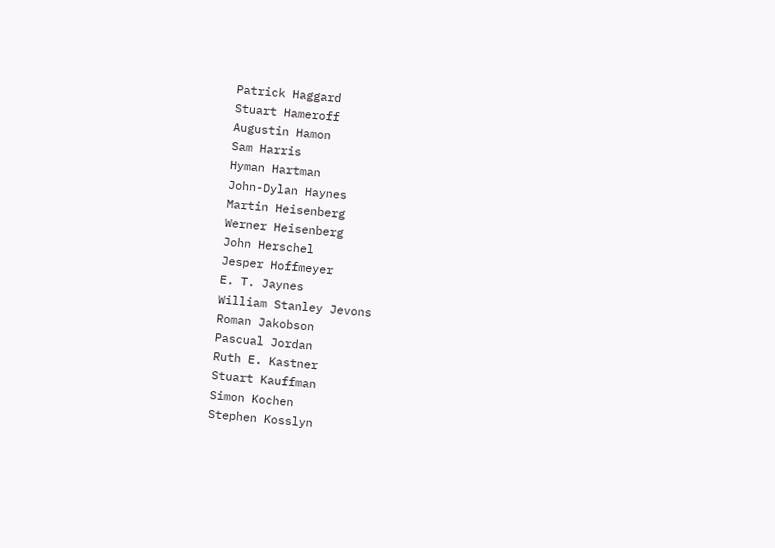Patrick Haggard
Stuart Hameroff
Augustin Hamon
Sam Harris
Hyman Hartman
John-Dylan Haynes
Martin Heisenberg
Werner Heisenberg
John Herschel
Jesper Hoffmeyer
E. T. Jaynes
William Stanley Jevons
Roman Jakobson
Pascual Jordan
Ruth E. Kastner
Stuart Kauffman
Simon Kochen
Stephen Kosslyn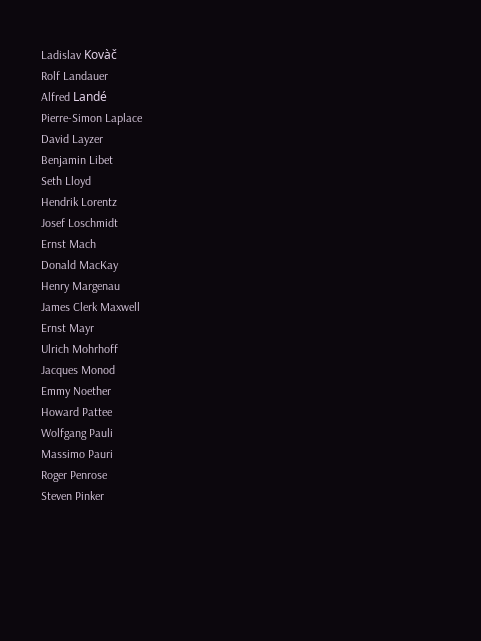Ladislav Kovàč
Rolf Landauer
Alfred Landé
Pierre-Simon Laplace
David Layzer
Benjamin Libet
Seth Lloyd
Hendrik Lorentz
Josef Loschmidt
Ernst Mach
Donald MacKay
Henry Margenau
James Clerk Maxwell
Ernst Mayr
Ulrich Mohrhoff
Jacques Monod
Emmy Noether
Howard Pattee
Wolfgang Pauli
Massimo Pauri
Roger Penrose
Steven Pinker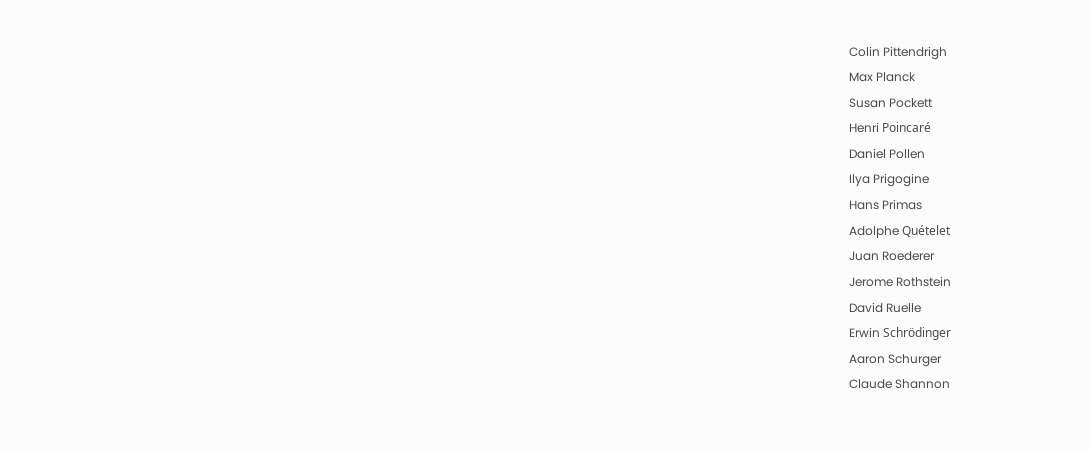Colin Pittendrigh
Max Planck
Susan Pockett
Henri Poincaré
Daniel Pollen
Ilya Prigogine
Hans Primas
Adolphe Quételet
Juan Roederer
Jerome Rothstein
David Ruelle
Erwin Schrödinger
Aaron Schurger
Claude Shannon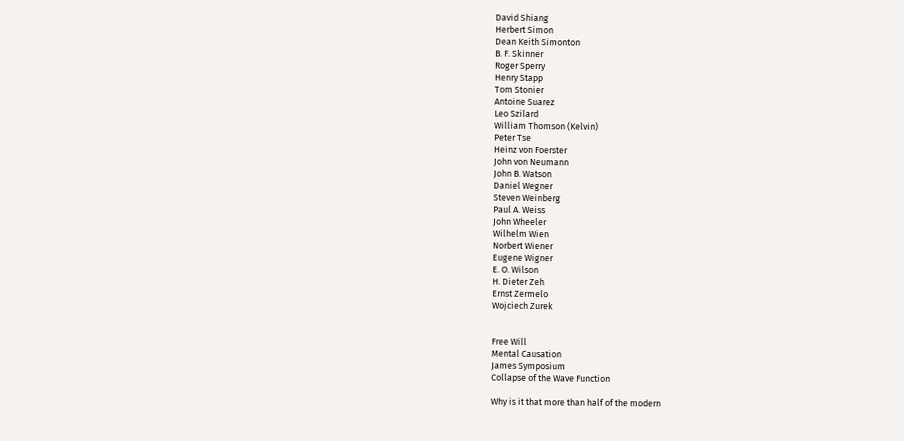David Shiang
Herbert Simon
Dean Keith Simonton
B. F. Skinner
Roger Sperry
Henry Stapp
Tom Stonier
Antoine Suarez
Leo Szilard
William Thomson (Kelvin)
Peter Tse
Heinz von Foerster
John von Neumann
John B. Watson
Daniel Wegner
Steven Weinberg
Paul A. Weiss
John Wheeler
Wilhelm Wien
Norbert Wiener
Eugene Wigner
E. O. Wilson
H. Dieter Zeh
Ernst Zermelo
Wojciech Zurek


Free Will
Mental Causation
James Symposium
Collapse of the Wave Function

Why is it that more than half of the modern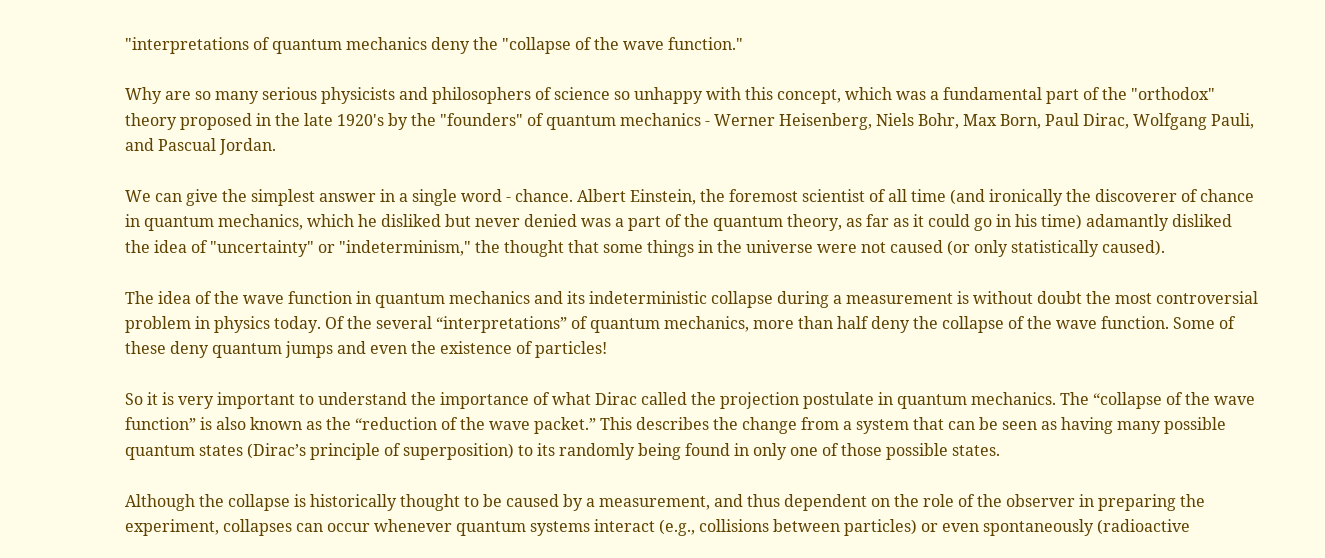"interpretations of quantum mechanics deny the "collapse of the wave function."

Why are so many serious physicists and philosophers of science so unhappy with this concept, which was a fundamental part of the "orthodox" theory proposed in the late 1920's by the "founders" of quantum mechanics - Werner Heisenberg, Niels Bohr, Max Born, Paul Dirac, Wolfgang Pauli, and Pascual Jordan.

We can give the simplest answer in a single word - chance. Albert Einstein, the foremost scientist of all time (and ironically the discoverer of chance in quantum mechanics, which he disliked but never denied was a part of the quantum theory, as far as it could go in his time) adamantly disliked the idea of "uncertainty" or "indeterminism," the thought that some things in the universe were not caused (or only statistically caused).

The idea of the wave function in quantum mechanics and its indeterministic collapse during a measurement is without doubt the most controversial problem in physics today. Of the several “interpretations” of quantum mechanics, more than half deny the collapse of the wave function. Some of these deny quantum jumps and even the existence of particles!

So it is very important to understand the importance of what Dirac called the projection postulate in quantum mechanics. The “collapse of the wave function” is also known as the “reduction of the wave packet.” This describes the change from a system that can be seen as having many possible quantum states (Dirac’s principle of superposition) to its randomly being found in only one of those possible states.

Although the collapse is historically thought to be caused by a measurement, and thus dependent on the role of the observer in preparing the experiment, collapses can occur whenever quantum systems interact (e.g., collisions between particles) or even spontaneously (radioactive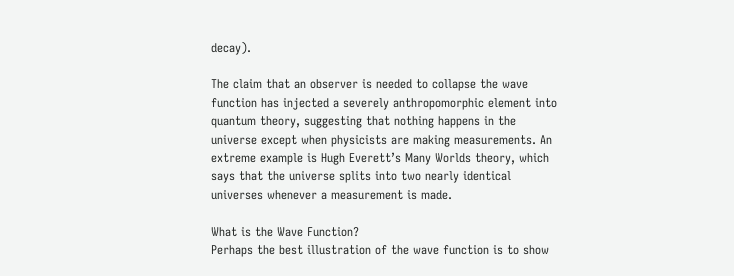decay).

The claim that an observer is needed to collapse the wave function has injected a severely anthropomorphic element into quantum theory, suggesting that nothing happens in the universe except when physicists are making measurements. An extreme example is Hugh Everett’s Many Worlds theory, which says that the universe splits into two nearly identical universes whenever a measurement is made.

What is the Wave Function?
Perhaps the best illustration of the wave function is to show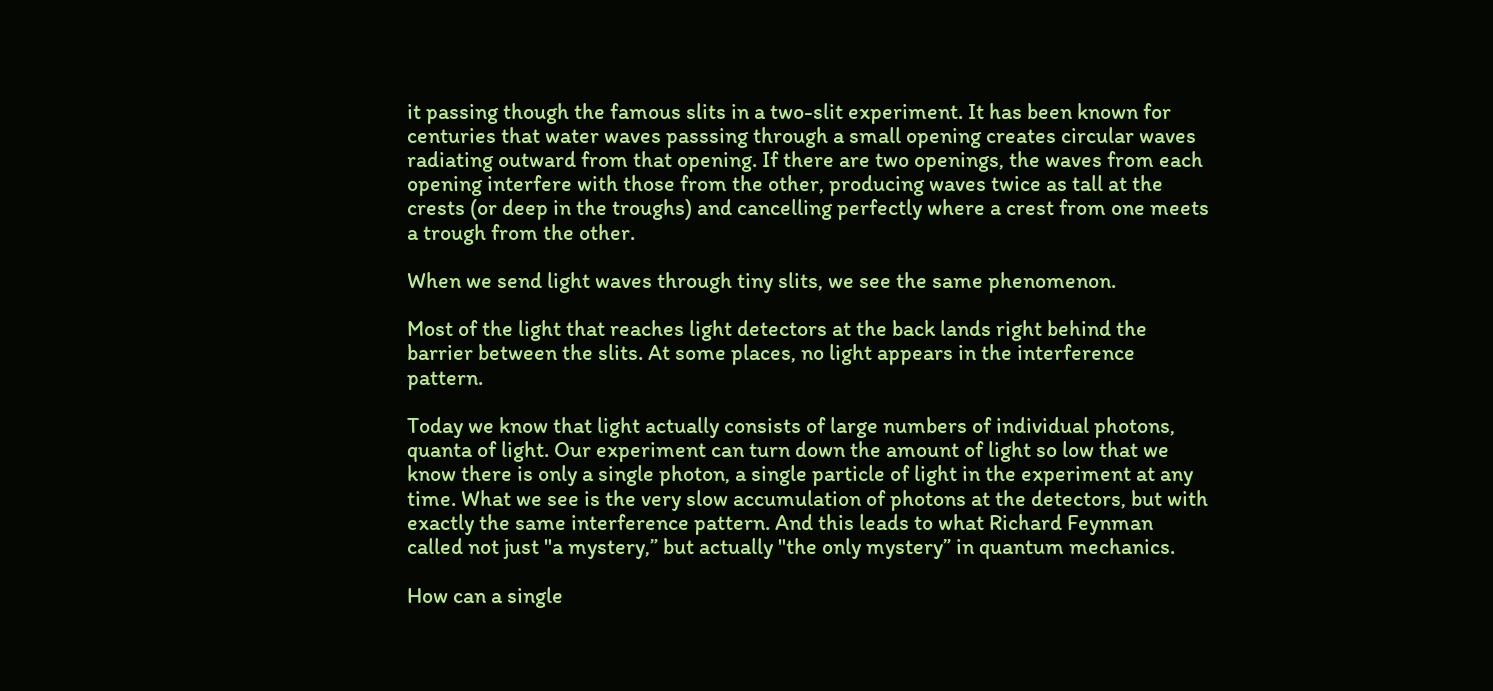it passing though the famous slits in a two-slit experiment. It has been known for centuries that water waves passsing through a small opening creates circular waves radiating outward from that opening. If there are two openings, the waves from each opening interfere with those from the other, producing waves twice as tall at the crests (or deep in the troughs) and cancelling perfectly where a crest from one meets a trough from the other.

When we send light waves through tiny slits, we see the same phenomenon.

Most of the light that reaches light detectors at the back lands right behind the barrier between the slits. At some places, no light appears in the interference pattern.

Today we know that light actually consists of large numbers of individual photons, quanta of light. Our experiment can turn down the amount of light so low that we know there is only a single photon, a single particle of light in the experiment at any time. What we see is the very slow accumulation of photons at the detectors, but with exactly the same interference pattern. And this leads to what Richard Feynman called not just "a mystery,” but actually "the only mystery” in quantum mechanics.

How can a single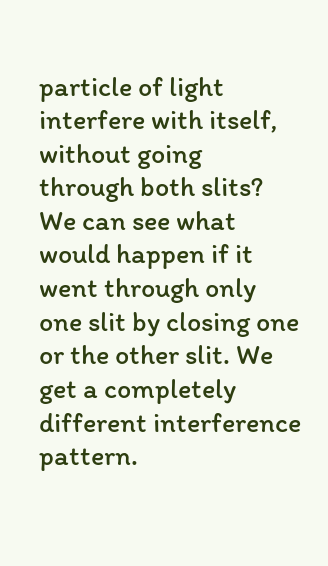particle of light interfere with itself, without going through both slits? We can see what would happen if it went through only one slit by closing one or the other slit. We get a completely different interference pattern.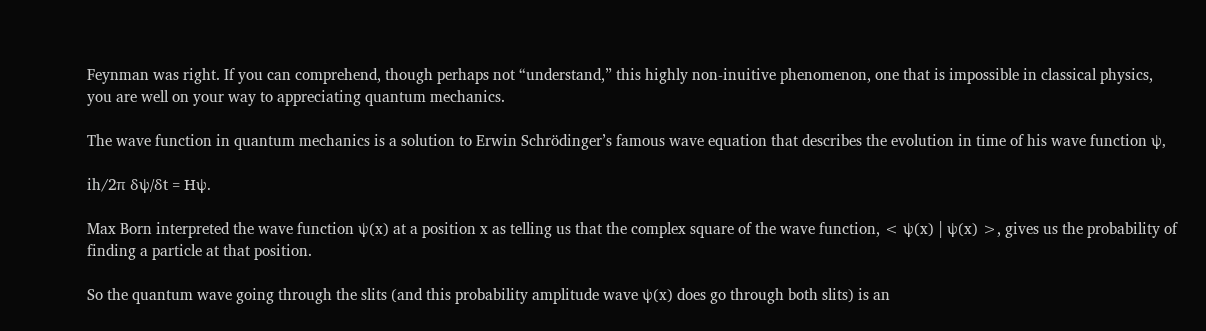Feynman was right. If you can comprehend, though perhaps not “understand,” this highly non-inuitive phenomenon, one that is impossible in classical physics, you are well on your way to appreciating quantum mechanics.

The wave function in quantum mechanics is a solution to Erwin Schrödinger’s famous wave equation that describes the evolution in time of his wave function ψ,

ih/2π δψ/δt = Hψ.

Max Born interpreted the wave function ψ(x) at a position x as telling us that the complex square of the wave function, < ψ(x) | ψ(x) >, gives us the probability of finding a particle at that position.

So the quantum wave going through the slits (and this probability amplitude wave ψ(x) does go through both slits) is an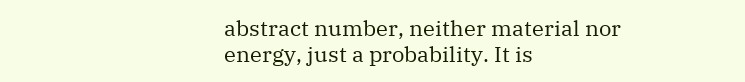abstract number, neither material nor energy, just a probability. It is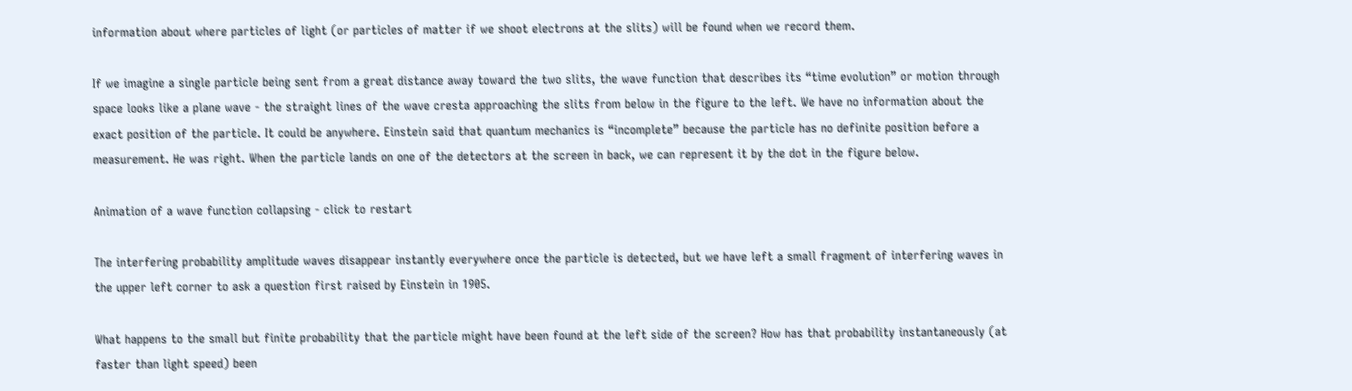information about where particles of light (or particles of matter if we shoot electrons at the slits) will be found when we record them.

If we imagine a single particle being sent from a great distance away toward the two slits, the wave function that describes its “time evolution” or motion through space looks like a plane wave - the straight lines of the wave cresta approaching the slits from below in the figure to the left. We have no information about the exact position of the particle. It could be anywhere. Einstein said that quantum mechanics is “incomplete” because the particle has no definite position before a measurement. He was right. When the particle lands on one of the detectors at the screen in back, we can represent it by the dot in the figure below.

Animation of a wave function collapsing - click to restart

The interfering probability amplitude waves disappear instantly everywhere once the particle is detected, but we have left a small fragment of interfering waves in the upper left corner to ask a question first raised by Einstein in 1905.

What happens to the small but finite probability that the particle might have been found at the left side of the screen? How has that probability instantaneously (at faster than light speed) been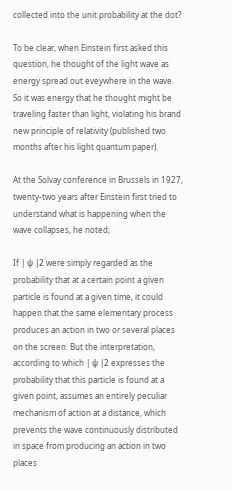collected into the unit probability at the dot?

To be clear, when Einstein first asked this question, he thought of the light wave as energy spread out eveywhere in the wave. So it was energy that he thought might be traveling faster than light, violating his brand new principle of relativity (published two months after his light quantum paper).

At the Solvay conference in Brussels in 1927, twenty-two years after Einstein first tried to understand what is happening when the wave collapses, he noted;

If | ψ |2 were simply regarded as the probability that at a certain point a given particle is found at a given time, it could happen that the same elementary process produces an action in two or several places on the screen. But the interpretation, according to which | ψ |2 expresses the probability that this particle is found at a given point, assumes an entirely peculiar mechanism of action at a distance, which prevents the wave continuously distributed in space from producing an action in two places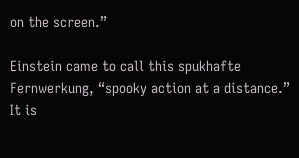on the screen.”

Einstein came to call this spukhafte Fernwerkung, “spooky action at a distance.” It is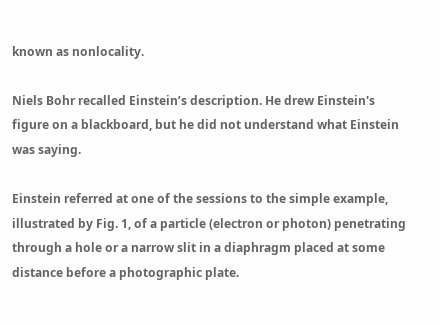known as nonlocality.

Niels Bohr recalled Einstein’s description. He drew Einstein's figure on a blackboard, but he did not understand what Einstein was saying.

Einstein referred at one of the sessions to the simple example, illustrated by Fig. 1, of a particle (electron or photon) penetrating through a hole or a narrow slit in a diaphragm placed at some distance before a photographic plate.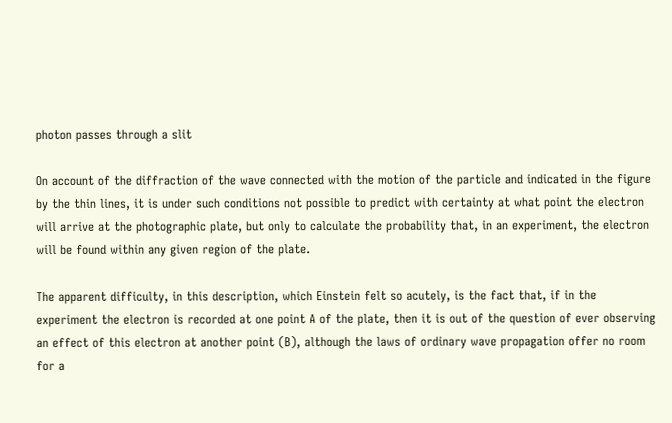photon passes through a slit

On account of the diffraction of the wave connected with the motion of the particle and indicated in the figure by the thin lines, it is under such conditions not possible to predict with certainty at what point the electron will arrive at the photographic plate, but only to calculate the probability that, in an experiment, the electron will be found within any given region of the plate.

The apparent difficulty, in this description, which Einstein felt so acutely, is the fact that, if in the experiment the electron is recorded at one point A of the plate, then it is out of the question of ever observing an effect of this electron at another point (B), although the laws of ordinary wave propagation offer no room for a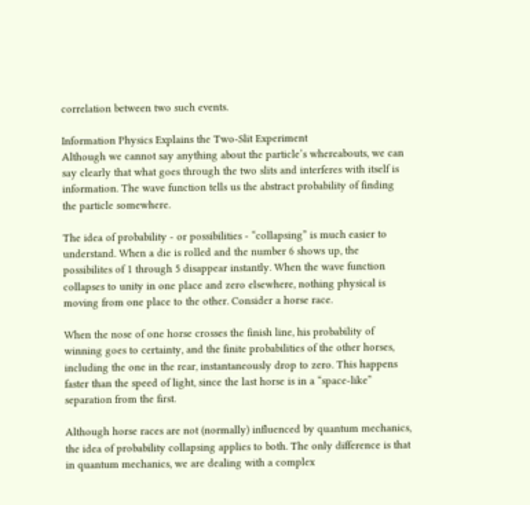correlation between two such events.

Information Physics Explains the Two-Slit Experiment
Although we cannot say anything about the particle’s whereabouts, we can say clearly that what goes through the two slits and interferes with itself is information. The wave function tells us the abstract probability of finding the particle somewhere.

The idea of probability - or possibilities - “collapsing” is much easier to understand. When a die is rolled and the number 6 shows up, the possibilites of 1 through 5 disappear instantly. When the wave function collapses to unity in one place and zero elsewhere, nothing physical is moving from one place to the other. Consider a horse race.

When the nose of one horse crosses the finish line, his probability of winning goes to certainty, and the finite probabilities of the other horses, including the one in the rear, instantaneously drop to zero. This happens faster than the speed of light, since the last horse is in a “space-like” separation from the first.

Although horse races are not (normally) influenced by quantum mechanics, the idea of probability collapsing applies to both. The only difference is that in quantum mechanics, we are dealing with a complex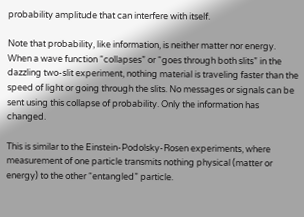probability amplitude that can interfere with itself.

Note that probability, like information, is neither matter nor energy. When a wave function “collapses” or “goes through both slits” in the dazzling two-slit experiment, nothing material is traveling faster than the speed of light or going through the slits. No messages or signals can be sent using this collapse of probability. Only the information has changed.

This is similar to the Einstein-Podolsky-Rosen experiments, where measurement of one particle transmits nothing physical (matter or energy) to the other “entangled” particle.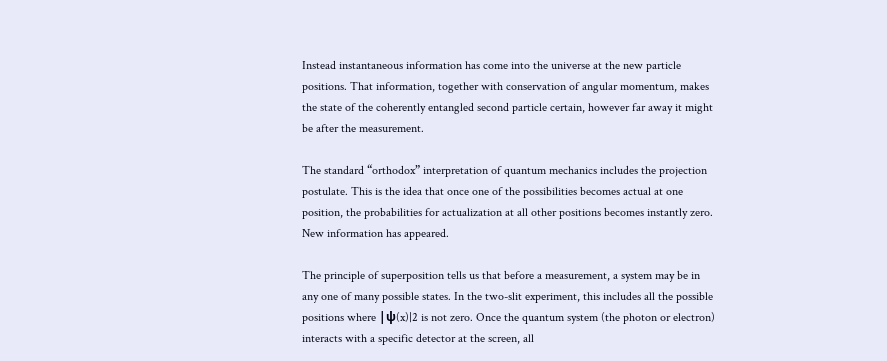Instead instantaneous information has come into the universe at the new particle positions. That information, together with conservation of angular momentum, makes the state of the coherently entangled second particle certain, however far away it might be after the measurement.

The standard “orthodox” interpretation of quantum mechanics includes the projection postulate. This is the idea that once one of the possibilities becomes actual at one position, the probabilities for actualization at all other positions becomes instantly zero. New information has appeared.

The principle of superposition tells us that before a measurement, a system may be in any one of many possible states. In the two-slit experiment, this includes all the possible positions where |ψ(x)|2 is not zero. Once the quantum system (the photon or electron) interacts with a specific detector at the screen, all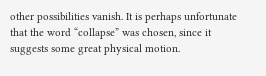other possibilities vanish. It is perhaps unfortunate that the word “collapse” was chosen, since it suggests some great physical motion.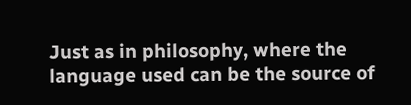Just as in philosophy, where the language used can be the source of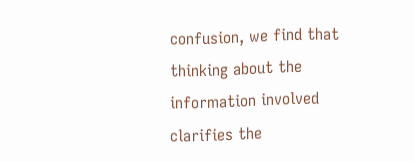confusion, we find that thinking about the information involved clarifies the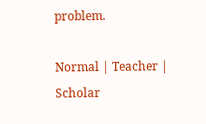problem.

Normal | Teacher | Scholar